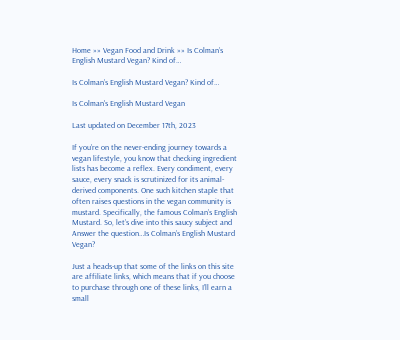Home »» Vegan Food and Drink »» Is Colman’s English Mustard Vegan? Kind of…

Is Colman’s English Mustard Vegan? Kind of…

Is Colman's English Mustard Vegan

Last updated on December 17th, 2023

If you’re on the never-ending journey towards a vegan lifestyle, you know that checking ingredient lists has become a reflex. Every condiment, every sauce, every snack is scrutinized for its animal-derived components. One such kitchen staple that often raises questions in the vegan community is mustard. Specifically, the famous Colman’s English Mustard. So, let’s dive into this saucy subject and Answer the question…Is Colman’s English Mustard Vegan?

Just a heads-up that some of the links on this site are affiliate links, which means that if you choose to purchase through one of these links, I’ll earn a small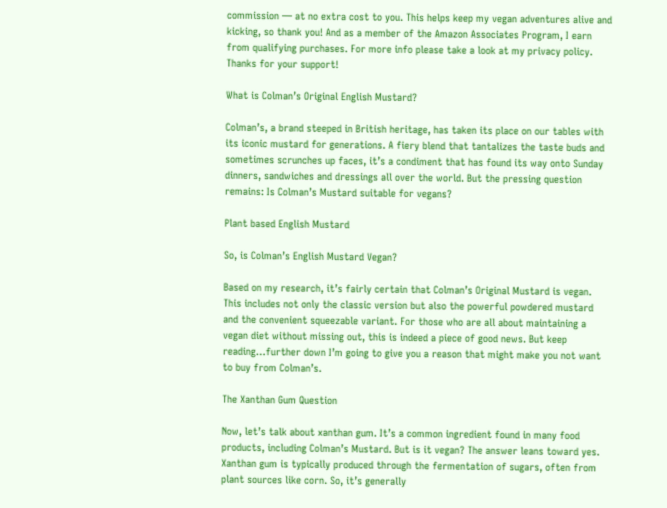commission — at no extra cost to you. This helps keep my vegan adventures alive and kicking, so thank you! And as a member of the Amazon Associates Program, I earn from qualifying purchases. For more info please take a look at my privacy policy. Thanks for your support!

What is Colman’s Original English Mustard?

Colman’s, a brand steeped in British heritage, has taken its place on our tables with its iconic mustard for generations. A fiery blend that tantalizes the taste buds and sometimes scrunches up faces, it’s a condiment that has found its way onto Sunday dinners, sandwiches and dressings all over the world. But the pressing question remains: Is Colman’s Mustard suitable for vegans?

Plant based English Mustard

So, is Colman’s English Mustard Vegan?

Based on my research, it’s fairly certain that Colman’s Original Mustard is vegan. This includes not only the classic version but also the powerful powdered mustard and the convenient squeezable variant. For those who are all about maintaining a vegan diet without missing out, this is indeed a piece of good news. But keep reading…further down I’m going to give you a reason that might make you not want to buy from Colman’s.

The Xanthan Gum Question

Now, let’s talk about xanthan gum. It’s a common ingredient found in many food products, including Colman’s Mustard. But is it vegan? The answer leans toward yes. Xanthan gum is typically produced through the fermentation of sugars, often from plant sources like corn. So, it’s generally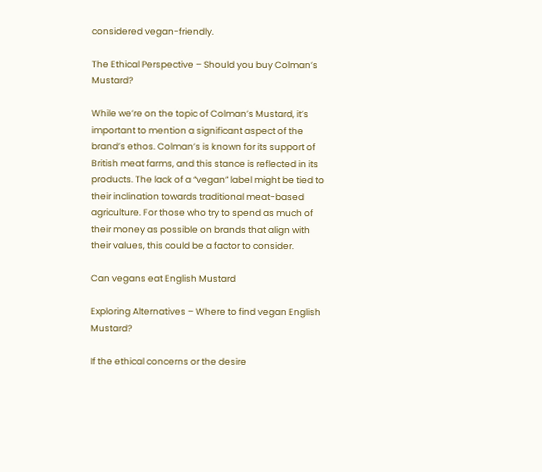considered vegan-friendly.

The Ethical Perspective – Should you buy Colman’s Mustard?

While we’re on the topic of Colman’s Mustard, it’s important to mention a significant aspect of the brand’s ethos. Colman’s is known for its support of British meat farms, and this stance is reflected in its products. The lack of a “vegan” label might be tied to their inclination towards traditional meat-based agriculture. For those who try to spend as much of their money as possible on brands that align with their values, this could be a factor to consider.

Can vegans eat English Mustard

Exploring Alternatives – Where to find vegan English Mustard?

If the ethical concerns or the desire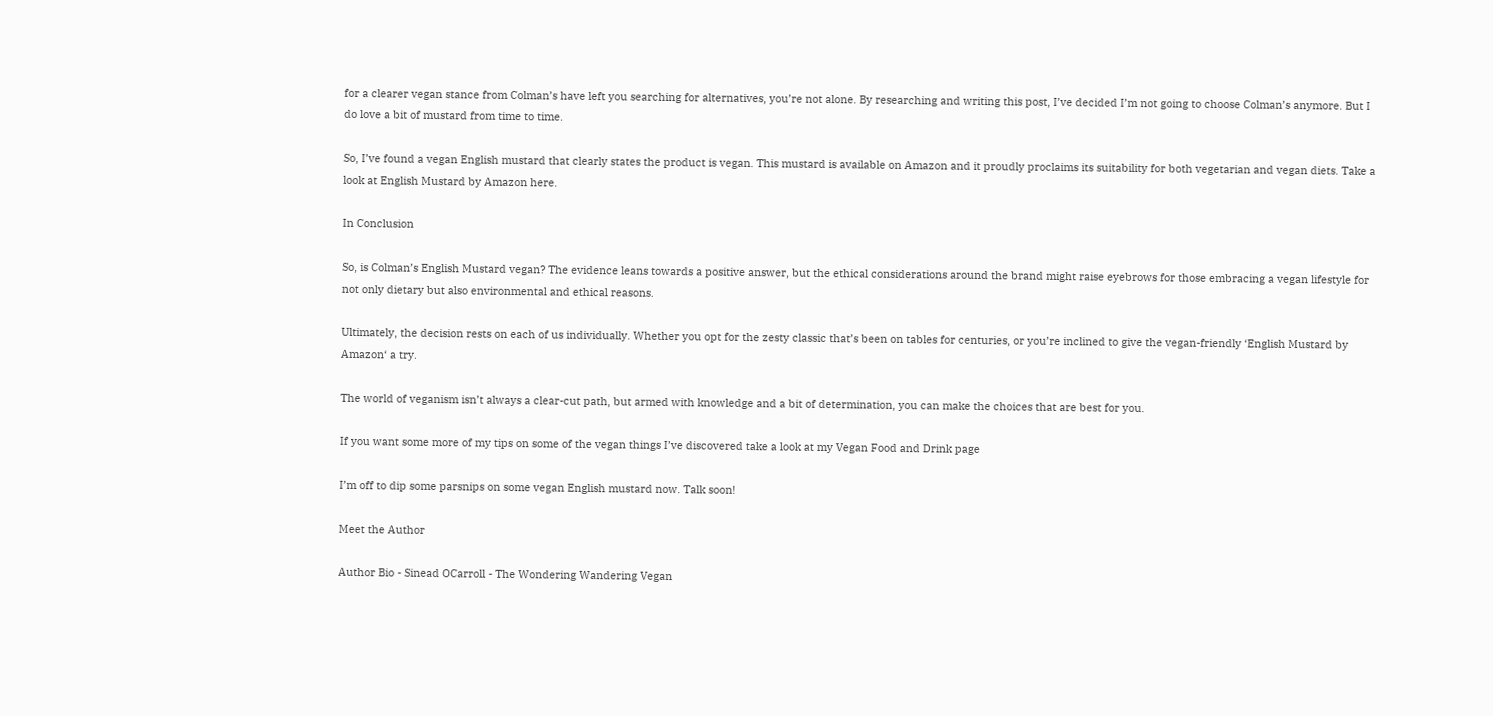for a clearer vegan stance from Colman’s have left you searching for alternatives, you’re not alone. By researching and writing this post, I’ve decided I’m not going to choose Colman’s anymore. But I do love a bit of mustard from time to time.

So, I’ve found a vegan English mustard that clearly states the product is vegan. This mustard is available on Amazon and it proudly proclaims its suitability for both vegetarian and vegan diets. Take a look at English Mustard by Amazon here.

In Conclusion

So, is Colman’s English Mustard vegan? The evidence leans towards a positive answer, but the ethical considerations around the brand might raise eyebrows for those embracing a vegan lifestyle for not only dietary but also environmental and ethical reasons.

Ultimately, the decision rests on each of us individually. Whether you opt for the zesty classic that’s been on tables for centuries, or you’re inclined to give the vegan-friendly ‘English Mustard by Amazon‘ a try.

The world of veganism isn’t always a clear-cut path, but armed with knowledge and a bit of determination, you can make the choices that are best for you.

If you want some more of my tips on some of the vegan things I’ve discovered take a look at my Vegan Food and Drink page

I’m off to dip some parsnips on some vegan English mustard now. Talk soon!

Meet the Author

Author Bio - Sinead OCarroll - The Wondering Wandering Vegan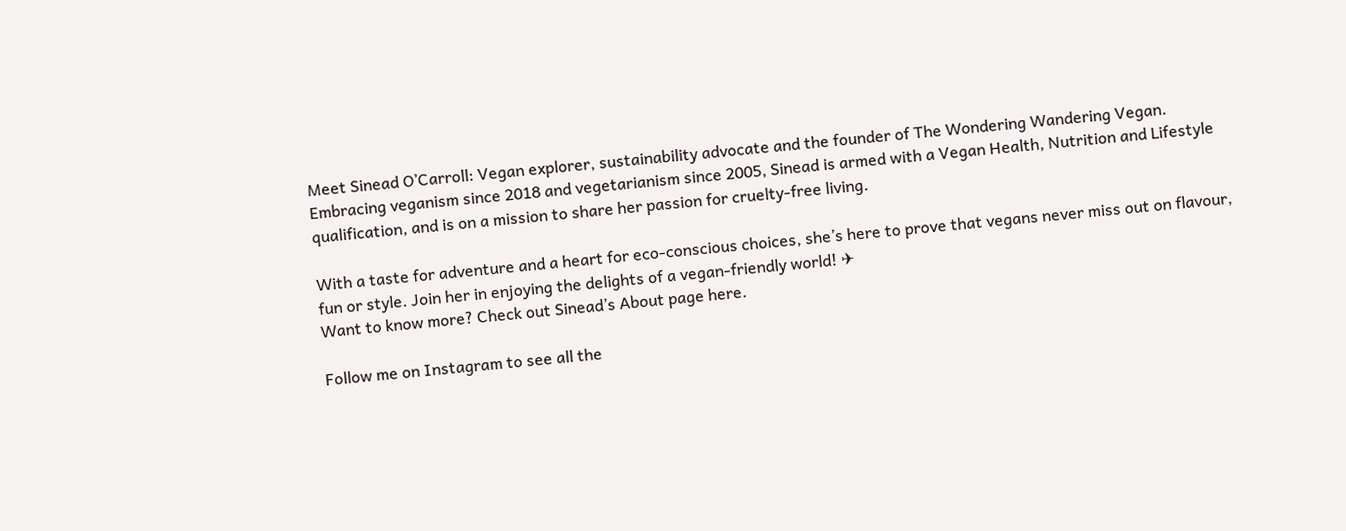Meet Sinead O’Carroll: Vegan explorer, sustainability advocate and the founder of The Wondering Wandering Vegan. Embracing veganism since 2018 and vegetarianism since 2005, Sinead is armed with a Vegan Health, Nutrition and Lifestyle qualification, and is on a mission to share her passion for cruelty-free living.

With a taste for adventure and a heart for eco-conscious choices, she’s here to prove that vegans never miss out on flavour, fun or style. Join her in enjoying the delights of a vegan-friendly world! ✈
Want to know more? Check out Sinead’s About page here.

Follow me on Instagram to see all the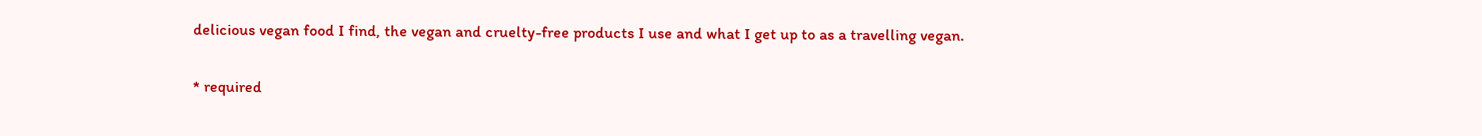delicious vegan food I find, the vegan and cruelty-free products I use and what I get up to as a travelling vegan.

* required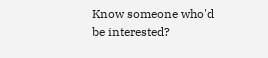Know someone who'd be interested?